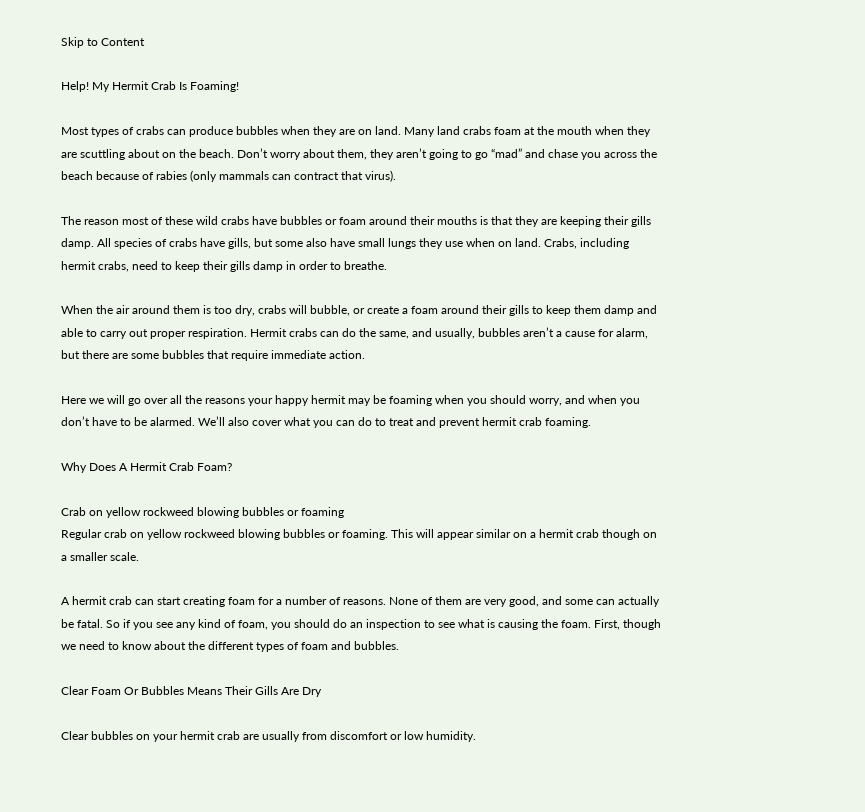Skip to Content

Help! My Hermit Crab Is Foaming!

Most types of crabs can produce bubbles when they are on land. Many land crabs foam at the mouth when they are scuttling about on the beach. Don’t worry about them, they aren’t going to go “mad” and chase you across the beach because of rabies (only mammals can contract that virus).

The reason most of these wild crabs have bubbles or foam around their mouths is that they are keeping their gills damp. All species of crabs have gills, but some also have small lungs they use when on land. Crabs, including hermit crabs, need to keep their gills damp in order to breathe.

When the air around them is too dry, crabs will bubble, or create a foam around their gills to keep them damp and able to carry out proper respiration. Hermit crabs can do the same, and usually, bubbles aren’t a cause for alarm, but there are some bubbles that require immediate action.

Here we will go over all the reasons your happy hermit may be foaming when you should worry, and when you don’t have to be alarmed. We’ll also cover what you can do to treat and prevent hermit crab foaming.

Why Does A Hermit Crab Foam?

Crab on yellow rockweed blowing bubbles or foaming
Regular crab on yellow rockweed blowing bubbles or foaming. This will appear similar on a hermit crab though on a smaller scale.

A hermit crab can start creating foam for a number of reasons. None of them are very good, and some can actually be fatal. So if you see any kind of foam, you should do an inspection to see what is causing the foam. First, though we need to know about the different types of foam and bubbles.

Clear Foam Or Bubbles Means Their Gills Are Dry

Clear bubbles on your hermit crab are usually from discomfort or low humidity.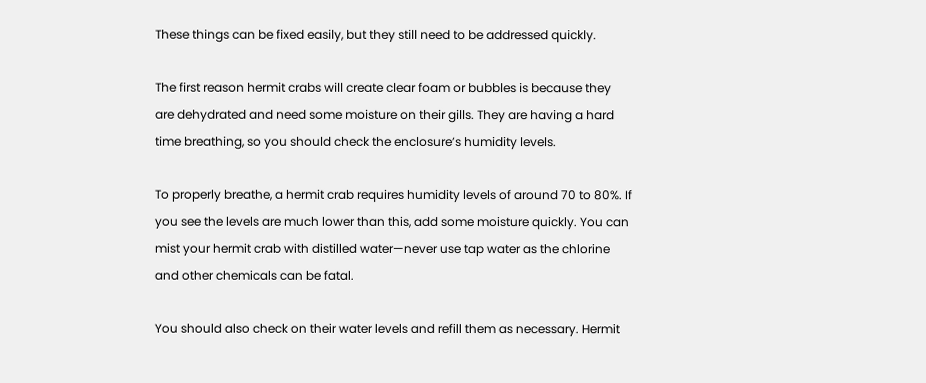These things can be fixed easily, but they still need to be addressed quickly.

The first reason hermit crabs will create clear foam or bubbles is because they are dehydrated and need some moisture on their gills. They are having a hard time breathing, so you should check the enclosure’s humidity levels.

To properly breathe, a hermit crab requires humidity levels of around 70 to 80%. If you see the levels are much lower than this, add some moisture quickly. You can mist your hermit crab with distilled water—never use tap water as the chlorine and other chemicals can be fatal.

You should also check on their water levels and refill them as necessary. Hermit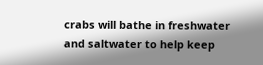crabs will bathe in freshwater and saltwater to help keep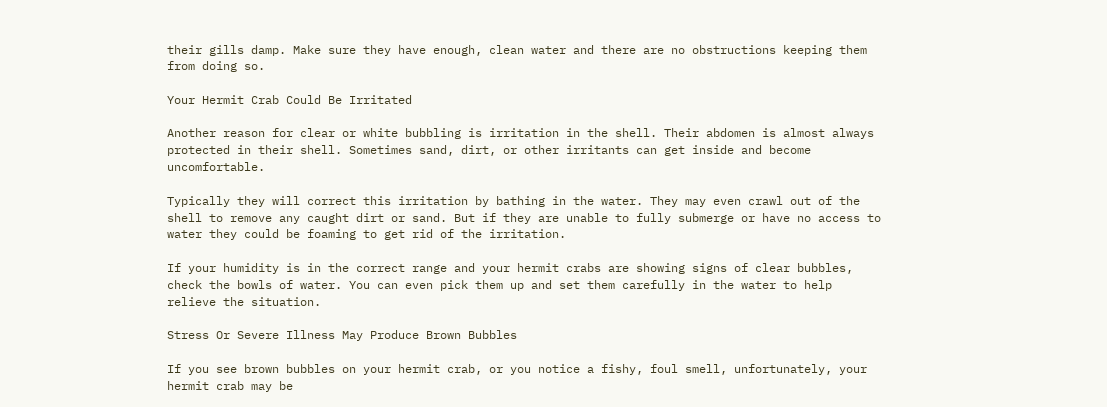their gills damp. Make sure they have enough, clean water and there are no obstructions keeping them from doing so.

Your Hermit Crab Could Be Irritated

Another reason for clear or white bubbling is irritation in the shell. Their abdomen is almost always protected in their shell. Sometimes sand, dirt, or other irritants can get inside and become uncomfortable.

Typically they will correct this irritation by bathing in the water. They may even crawl out of the shell to remove any caught dirt or sand. But if they are unable to fully submerge or have no access to water they could be foaming to get rid of the irritation.

If your humidity is in the correct range and your hermit crabs are showing signs of clear bubbles, check the bowls of water. You can even pick them up and set them carefully in the water to help relieve the situation.

Stress Or Severe Illness May Produce Brown Bubbles

If you see brown bubbles on your hermit crab, or you notice a fishy, foul smell, unfortunately, your hermit crab may be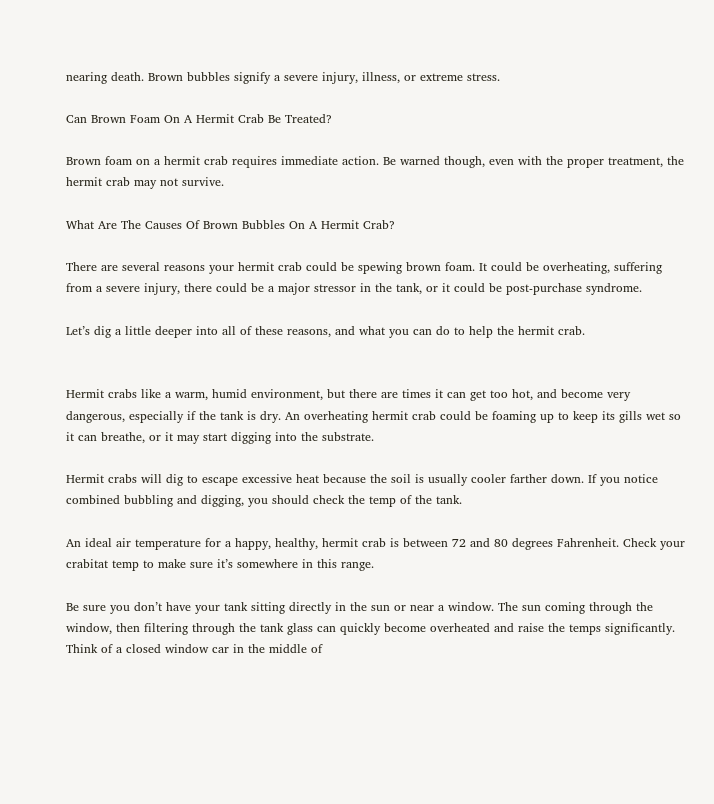nearing death. Brown bubbles signify a severe injury, illness, or extreme stress.

Can Brown Foam On A Hermit Crab Be Treated?

Brown foam on a hermit crab requires immediate action. Be warned though, even with the proper treatment, the hermit crab may not survive.

What Are The Causes Of Brown Bubbles On A Hermit Crab?

There are several reasons your hermit crab could be spewing brown foam. It could be overheating, suffering from a severe injury, there could be a major stressor in the tank, or it could be post-purchase syndrome.

Let’s dig a little deeper into all of these reasons, and what you can do to help the hermit crab.


Hermit crabs like a warm, humid environment, but there are times it can get too hot, and become very dangerous, especially if the tank is dry. An overheating hermit crab could be foaming up to keep its gills wet so it can breathe, or it may start digging into the substrate.

Hermit crabs will dig to escape excessive heat because the soil is usually cooler farther down. If you notice combined bubbling and digging, you should check the temp of the tank.

An ideal air temperature for a happy, healthy, hermit crab is between 72 and 80 degrees Fahrenheit. Check your crabitat temp to make sure it’s somewhere in this range.

Be sure you don’t have your tank sitting directly in the sun or near a window. The sun coming through the window, then filtering through the tank glass can quickly become overheated and raise the temps significantly. Think of a closed window car in the middle of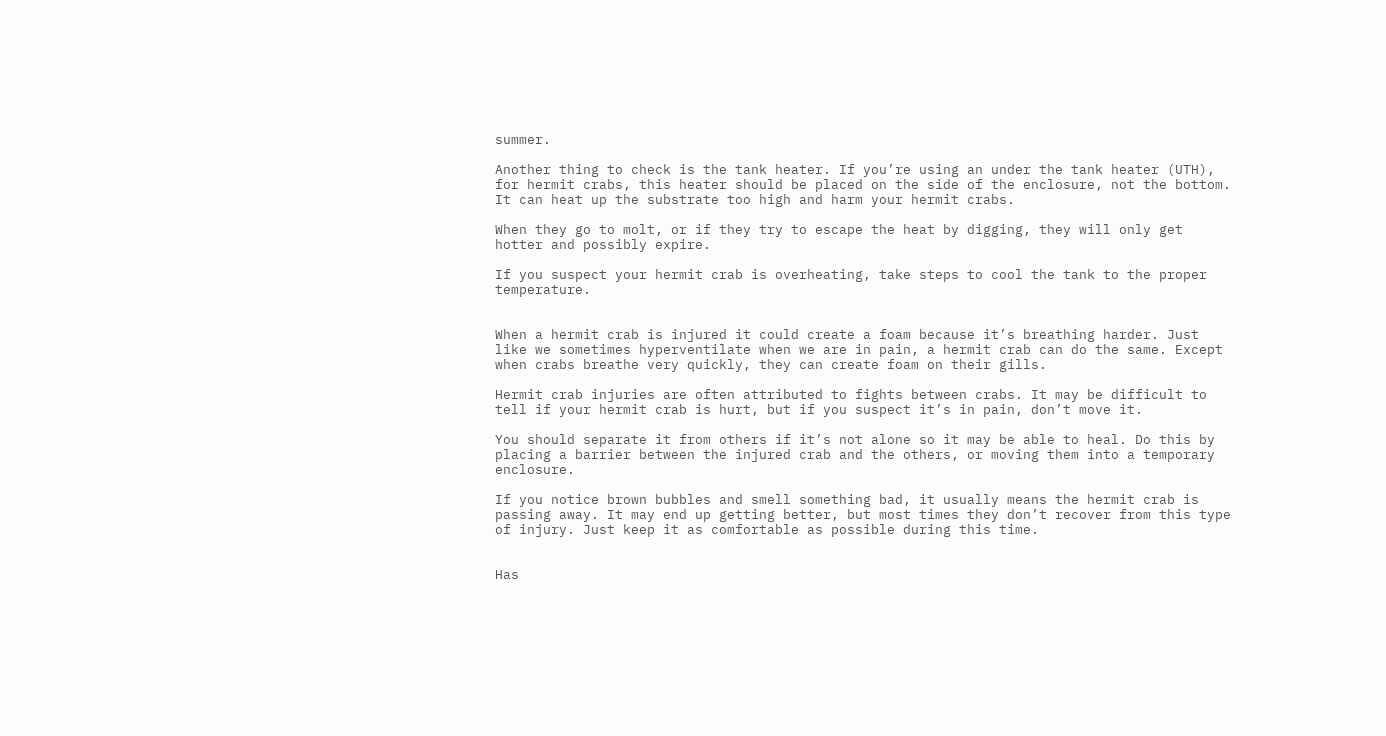summer.

Another thing to check is the tank heater. If you’re using an under the tank heater (UTH), for hermit crabs, this heater should be placed on the side of the enclosure, not the bottom. It can heat up the substrate too high and harm your hermit crabs.

When they go to molt, or if they try to escape the heat by digging, they will only get hotter and possibly expire.

If you suspect your hermit crab is overheating, take steps to cool the tank to the proper temperature.


When a hermit crab is injured it could create a foam because it’s breathing harder. Just like we sometimes hyperventilate when we are in pain, a hermit crab can do the same. Except when crabs breathe very quickly, they can create foam on their gills.

Hermit crab injuries are often attributed to fights between crabs. It may be difficult to tell if your hermit crab is hurt, but if you suspect it’s in pain, don’t move it.

You should separate it from others if it’s not alone so it may be able to heal. Do this by placing a barrier between the injured crab and the others, or moving them into a temporary enclosure.

If you notice brown bubbles and smell something bad, it usually means the hermit crab is passing away. It may end up getting better, but most times they don’t recover from this type of injury. Just keep it as comfortable as possible during this time.


Has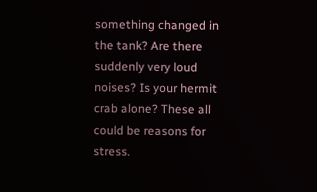something changed in the tank? Are there suddenly very loud noises? Is your hermit crab alone? These all could be reasons for stress.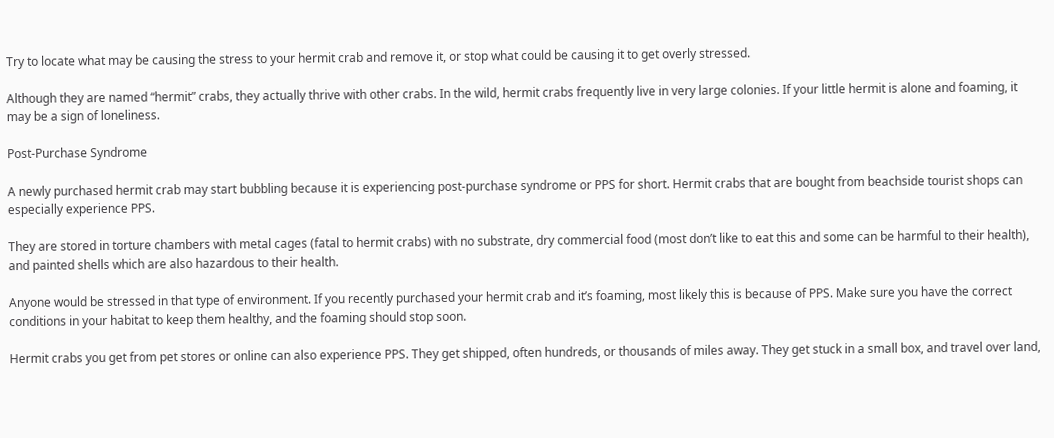Try to locate what may be causing the stress to your hermit crab and remove it, or stop what could be causing it to get overly stressed.

Although they are named “hermit” crabs, they actually thrive with other crabs. In the wild, hermit crabs frequently live in very large colonies. If your little hermit is alone and foaming, it may be a sign of loneliness.

Post-Purchase Syndrome

A newly purchased hermit crab may start bubbling because it is experiencing post-purchase syndrome or PPS for short. Hermit crabs that are bought from beachside tourist shops can especially experience PPS.

They are stored in torture chambers with metal cages (fatal to hermit crabs) with no substrate, dry commercial food (most don’t like to eat this and some can be harmful to their health), and painted shells which are also hazardous to their health.

Anyone would be stressed in that type of environment. If you recently purchased your hermit crab and it’s foaming, most likely this is because of PPS. Make sure you have the correct conditions in your habitat to keep them healthy, and the foaming should stop soon.

Hermit crabs you get from pet stores or online can also experience PPS. They get shipped, often hundreds, or thousands of miles away. They get stuck in a small box, and travel over land,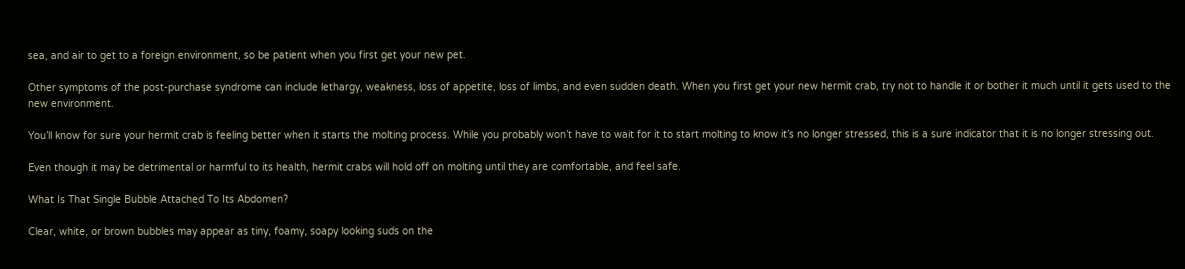sea, and air to get to a foreign environment, so be patient when you first get your new pet.

Other symptoms of the post-purchase syndrome can include lethargy, weakness, loss of appetite, loss of limbs, and even sudden death. When you first get your new hermit crab, try not to handle it or bother it much until it gets used to the new environment.

You’ll know for sure your hermit crab is feeling better when it starts the molting process. While you probably won’t have to wait for it to start molting to know it’s no longer stressed, this is a sure indicator that it is no longer stressing out.

Even though it may be detrimental or harmful to its health, hermit crabs will hold off on molting until they are comfortable, and feel safe.

What Is That Single Bubble Attached To Its Abdomen?

Clear, white, or brown bubbles may appear as tiny, foamy, soapy looking suds on the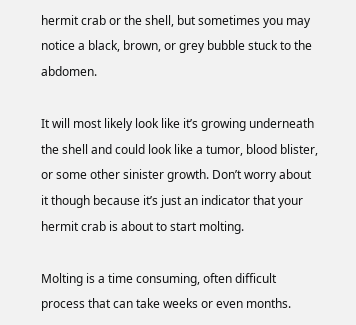hermit crab or the shell, but sometimes you may notice a black, brown, or grey bubble stuck to the abdomen.

It will most likely look like it’s growing underneath the shell and could look like a tumor, blood blister, or some other sinister growth. Don’t worry about it though because it’s just an indicator that your hermit crab is about to start molting.

Molting is a time consuming, often difficult process that can take weeks or even months.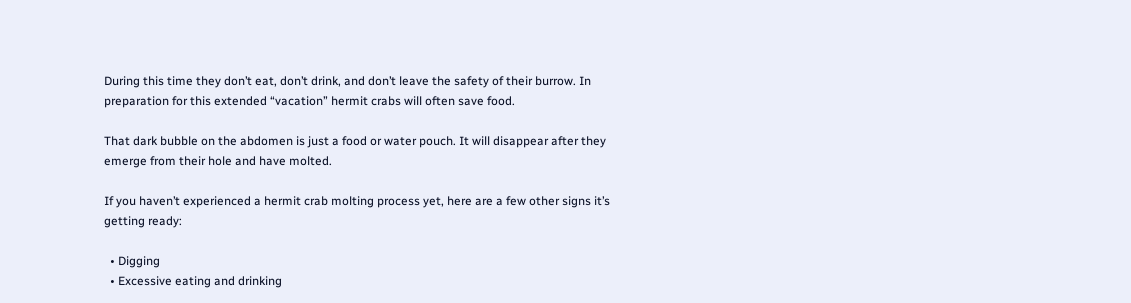During this time they don’t eat, don’t drink, and don’t leave the safety of their burrow. In preparation for this extended “vacation” hermit crabs will often save food.

That dark bubble on the abdomen is just a food or water pouch. It will disappear after they emerge from their hole and have molted.

If you haven’t experienced a hermit crab molting process yet, here are a few other signs it’s getting ready:

  • Digging
  • Excessive eating and drinking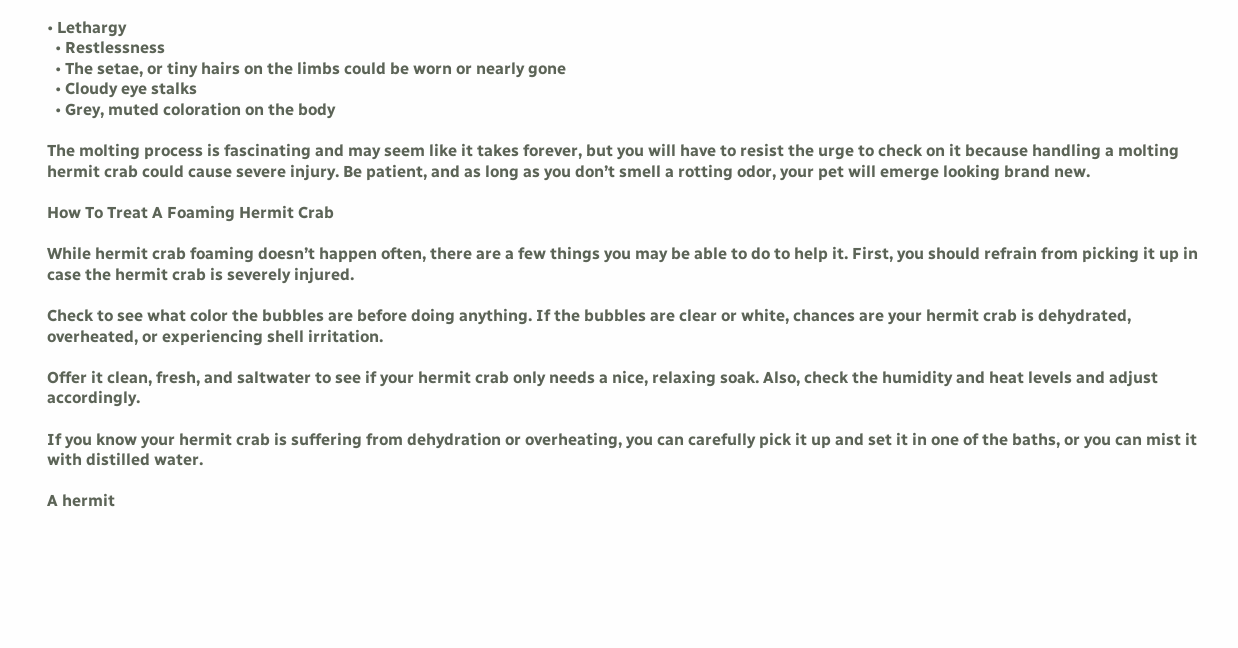• Lethargy
  • Restlessness
  • The setae, or tiny hairs on the limbs could be worn or nearly gone
  • Cloudy eye stalks
  • Grey, muted coloration on the body

The molting process is fascinating and may seem like it takes forever, but you will have to resist the urge to check on it because handling a molting hermit crab could cause severe injury. Be patient, and as long as you don’t smell a rotting odor, your pet will emerge looking brand new.

How To Treat A Foaming Hermit Crab

While hermit crab foaming doesn’t happen often, there are a few things you may be able to do to help it. First, you should refrain from picking it up in case the hermit crab is severely injured.

Check to see what color the bubbles are before doing anything. If the bubbles are clear or white, chances are your hermit crab is dehydrated, overheated, or experiencing shell irritation.

Offer it clean, fresh, and saltwater to see if your hermit crab only needs a nice, relaxing soak. Also, check the humidity and heat levels and adjust accordingly.

If you know your hermit crab is suffering from dehydration or overheating, you can carefully pick it up and set it in one of the baths, or you can mist it with distilled water.

A hermit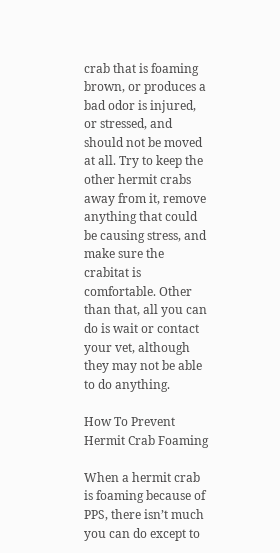crab that is foaming brown, or produces a bad odor is injured, or stressed, and should not be moved at all. Try to keep the other hermit crabs away from it, remove anything that could be causing stress, and make sure the crabitat is comfortable. Other than that, all you can do is wait or contact your vet, although they may not be able to do anything.

How To Prevent Hermit Crab Foaming

When a hermit crab is foaming because of PPS, there isn’t much you can do except to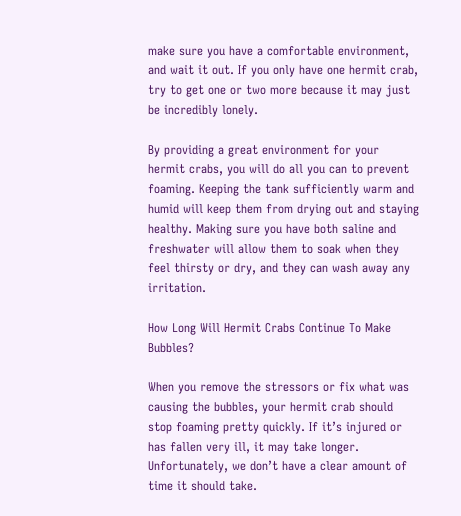make sure you have a comfortable environment, and wait it out. If you only have one hermit crab, try to get one or two more because it may just be incredibly lonely.

By providing a great environment for your hermit crabs, you will do all you can to prevent foaming. Keeping the tank sufficiently warm and humid will keep them from drying out and staying healthy. Making sure you have both saline and freshwater will allow them to soak when they feel thirsty or dry, and they can wash away any irritation.

How Long Will Hermit Crabs Continue To Make Bubbles?

When you remove the stressors or fix what was causing the bubbles, your hermit crab should stop foaming pretty quickly. If it’s injured or has fallen very ill, it may take longer. Unfortunately, we don’t have a clear amount of time it should take.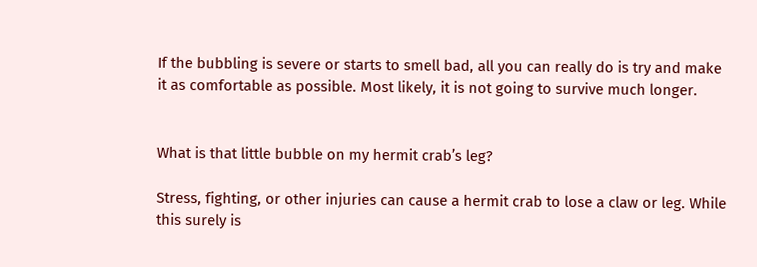If the bubbling is severe or starts to smell bad, all you can really do is try and make it as comfortable as possible. Most likely, it is not going to survive much longer.


What is that little bubble on my hermit crab’s leg?

Stress, fighting, or other injuries can cause a hermit crab to lose a claw or leg. While this surely is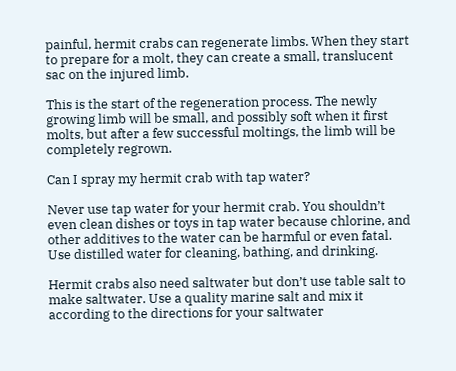painful, hermit crabs can regenerate limbs. When they start to prepare for a molt, they can create a small, translucent sac on the injured limb.

This is the start of the regeneration process. The newly growing limb will be small, and possibly soft when it first molts, but after a few successful moltings, the limb will be completely regrown.

Can I spray my hermit crab with tap water?

Never use tap water for your hermit crab. You shouldn’t even clean dishes or toys in tap water because chlorine, and other additives to the water can be harmful or even fatal. Use distilled water for cleaning, bathing, and drinking.

Hermit crabs also need saltwater but don’t use table salt to make saltwater. Use a quality marine salt and mix it according to the directions for your saltwater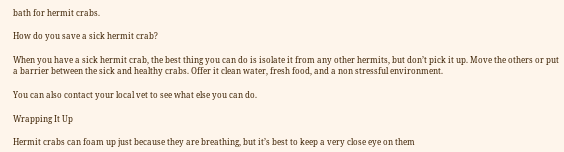bath for hermit crabs.

How do you save a sick hermit crab?

When you have a sick hermit crab, the best thing you can do is isolate it from any other hermits, but don’t pick it up. Move the others or put a barrier between the sick and healthy crabs. Offer it clean water, fresh food, and a non stressful environment.

You can also contact your local vet to see what else you can do.

Wrapping It Up

Hermit crabs can foam up just because they are breathing, but it’s best to keep a very close eye on them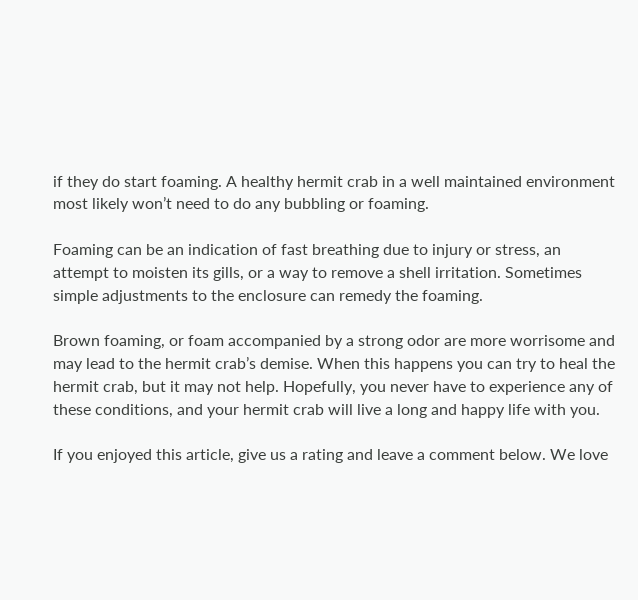if they do start foaming. A healthy hermit crab in a well maintained environment most likely won’t need to do any bubbling or foaming.

Foaming can be an indication of fast breathing due to injury or stress, an attempt to moisten its gills, or a way to remove a shell irritation. Sometimes simple adjustments to the enclosure can remedy the foaming.

Brown foaming, or foam accompanied by a strong odor are more worrisome and may lead to the hermit crab’s demise. When this happens you can try to heal the hermit crab, but it may not help. Hopefully, you never have to experience any of these conditions, and your hermit crab will live a long and happy life with you.

If you enjoyed this article, give us a rating and leave a comment below. We love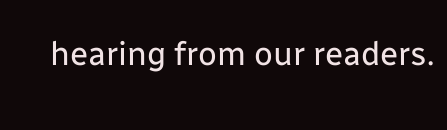hearing from our readers.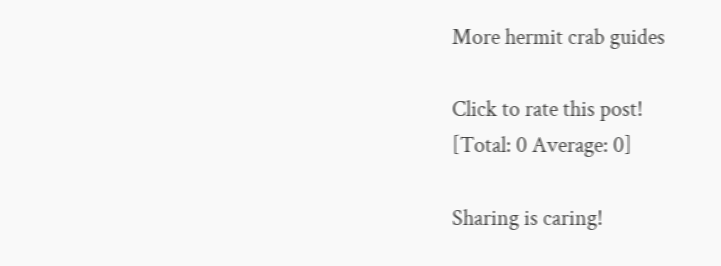More hermit crab guides

Click to rate this post!
[Total: 0 Average: 0]

Sharing is caring!